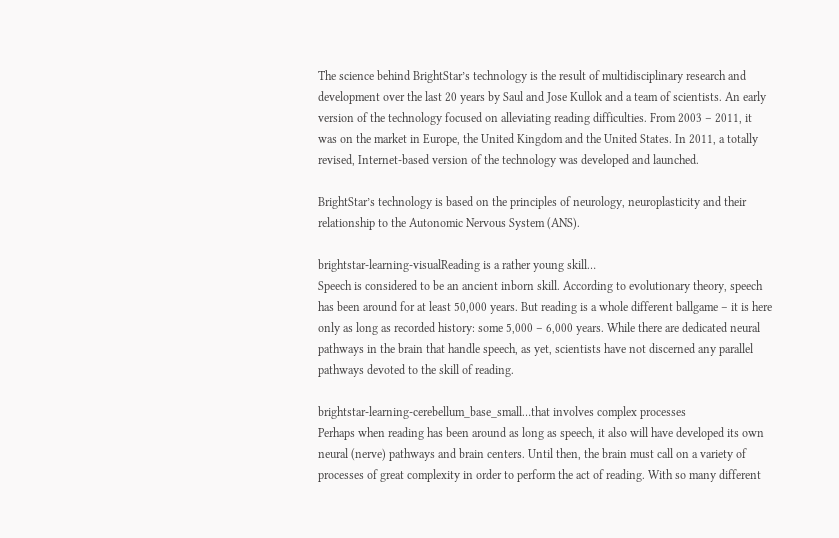The science behind BrightStar’s technology is the result of multidisciplinary research and development over the last 20 years by Saul and Jose Kullok and a team of scientists. An early version of the technology focused on alleviating reading difficulties. From 2003 – 2011, it was on the market in Europe, the United Kingdom and the United States. In 2011, a totally revised, Internet-based version of the technology was developed and launched.

BrightStar’s technology is based on the principles of neurology, neuroplasticity and their relationship to the Autonomic Nervous System (ANS).

brightstar-learning-visualReading is a rather young skill…
Speech is considered to be an ancient inborn skill. According to evolutionary theory, speech has been around for at least 50,000 years. But reading is a whole different ballgame – it is here only as long as recorded history: some 5,000 – 6,000 years. While there are dedicated neural pathways in the brain that handle speech, as yet, scientists have not discerned any parallel pathways devoted to the skill of reading.

brightstar-learning-cerebellum_base_small…that involves complex processes
Perhaps when reading has been around as long as speech, it also will have developed its own neural (nerve) pathways and brain centers. Until then, the brain must call on a variety of processes of great complexity in order to perform the act of reading. With so many different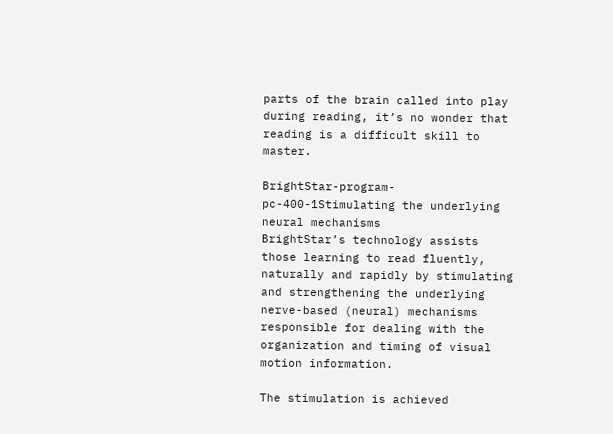parts of the brain called into play during reading, it’s no wonder that reading is a difficult skill to master.

BrightStar-program-pc-400-1Stimulating the underlying neural mechanisms
BrightStar’s technology assists those learning to read fluently, naturally and rapidly by stimulating and strengthening the underlying nerve-based (neural) mechanisms responsible for dealing with the organization and timing of visual motion information.

The stimulation is achieved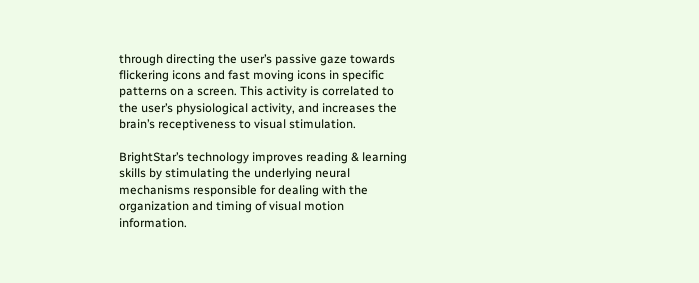through directing the user’s passive gaze towards flickering icons and fast moving icons in specific patterns on a screen. This activity is correlated to the user’s physiological activity, and increases the brain’s receptiveness to visual stimulation.

BrightStar’s technology improves reading & learning skills by stimulating the underlying neural mechanisms responsible for dealing with the organization and timing of visual motion information.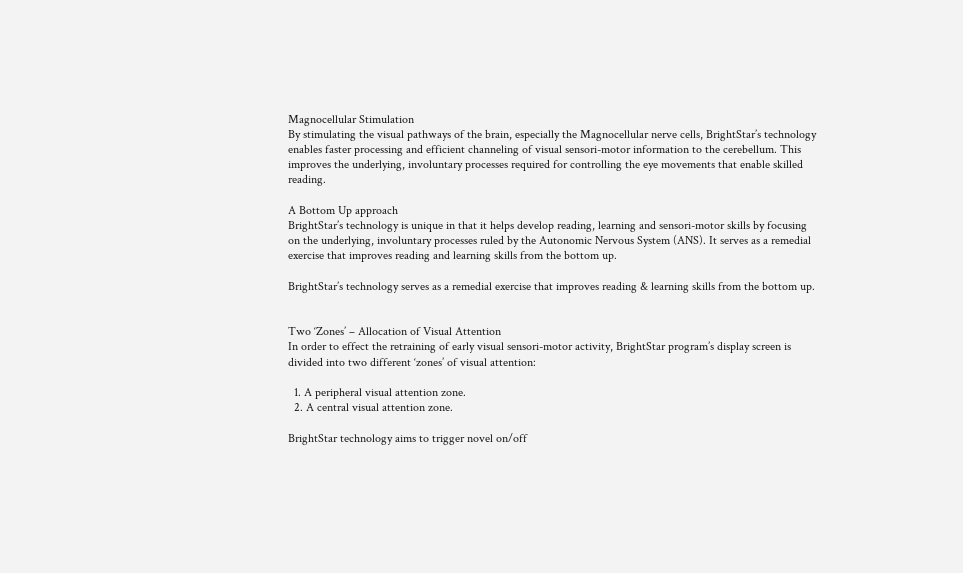Magnocellular Stimulation
By stimulating the visual pathways of the brain, especially the Magnocellular nerve cells, BrightStar’s technology enables faster processing and efficient channeling of visual sensori-motor information to the cerebellum. This improves the underlying, involuntary processes required for controlling the eye movements that enable skilled reading.

A Bottom Up approach
BrightStar’s technology is unique in that it helps develop reading, learning and sensori-motor skills by focusing on the underlying, involuntary processes ruled by the Autonomic Nervous System (ANS). It serves as a remedial exercise that improves reading and learning skills from the bottom up.

BrightStar’s technology serves as a remedial exercise that improves reading & learning skills from the bottom up.


Two ‘Zones’ – Allocation of Visual Attention
In order to effect the retraining of early visual sensori-motor activity, BrightStar program’s display screen is divided into two different ‘zones’ of visual attention:

  1. A peripheral visual attention zone.
  2. A central visual attention zone.

BrightStar technology aims to trigger novel on/off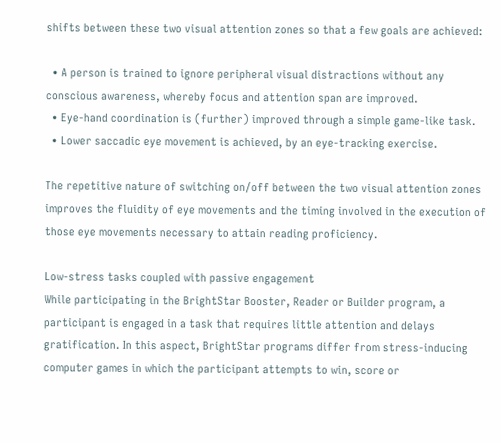shifts between these two visual attention zones so that a few goals are achieved:

  • A person is trained to ignore peripheral visual distractions without any conscious awareness, whereby focus and attention span are improved.
  • Eye-hand coordination is (further) improved through a simple game-like task.
  • Lower saccadic eye movement is achieved, by an eye-tracking exercise.

The repetitive nature of switching on/off between the two visual attention zones improves the fluidity of eye movements and the timing involved in the execution of those eye movements necessary to attain reading proficiency.

Low-stress tasks coupled with passive engagement
While participating in the BrightStar Booster, Reader or Builder program, a participant is engaged in a task that requires little attention and delays gratification. In this aspect, BrightStar programs differ from stress-inducing computer games in which the participant attempts to win, score or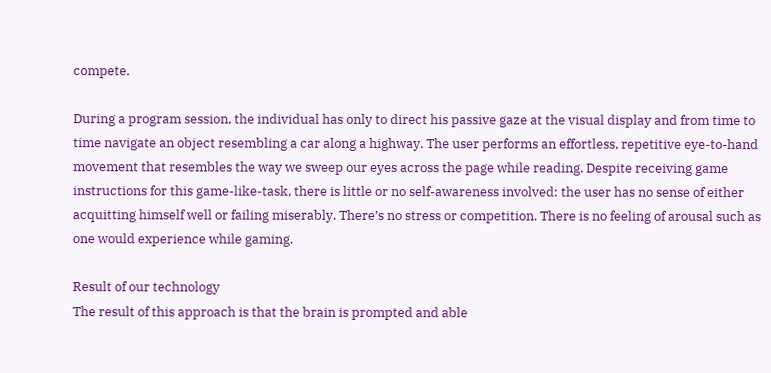compete.

During a program session, the individual has only to direct his passive gaze at the visual display and from time to time navigate an object resembling a car along a highway. The user performs an effortless, repetitive eye-to-hand movement that resembles the way we sweep our eyes across the page while reading. Despite receiving game instructions for this game-like-task, there is little or no self-awareness involved: the user has no sense of either acquitting himself well or failing miserably. There’s no stress or competition. There is no feeling of arousal such as one would experience while gaming.

Result of our technology
The result of this approach is that the brain is prompted and able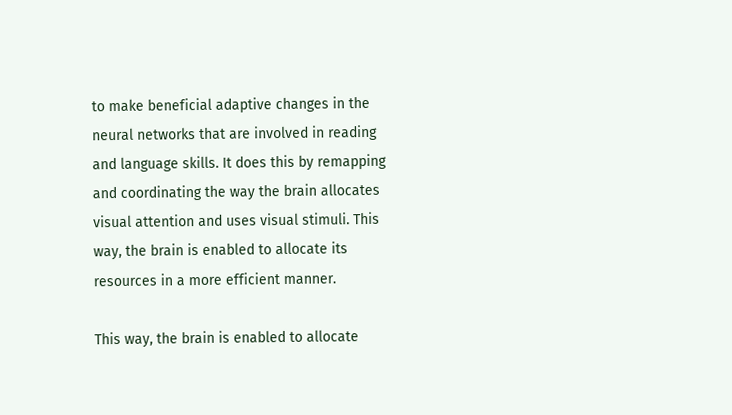to make beneficial adaptive changes in the neural networks that are involved in reading and language skills. It does this by remapping and coordinating the way the brain allocates visual attention and uses visual stimuli. This way, the brain is enabled to allocate its resources in a more efficient manner.

This way, the brain is enabled to allocate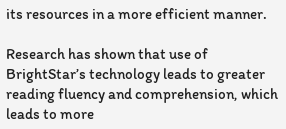its resources in a more efficient manner.

Research has shown that use of BrightStar’s technology leads to greater reading fluency and comprehension, which leads to more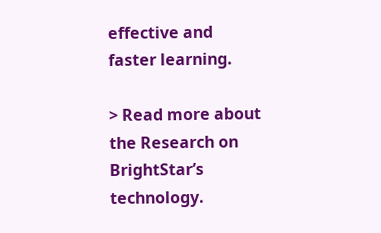effective and faster learning.

> Read more about the Research on BrightStar’s technology.